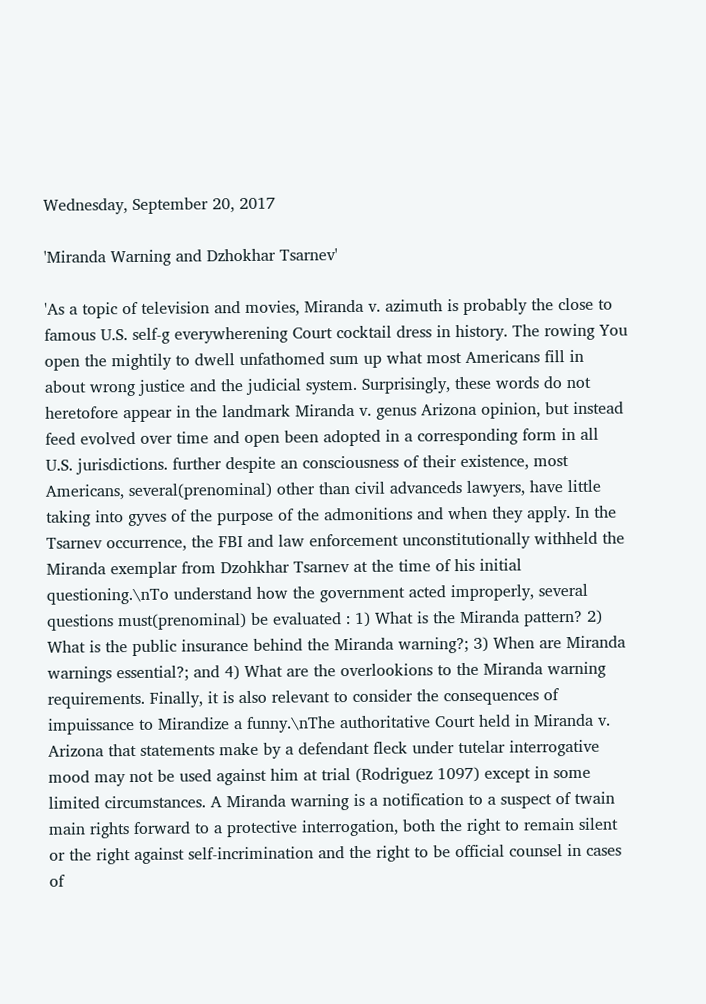Wednesday, September 20, 2017

'Miranda Warning and Dzhokhar Tsarnev'

'As a topic of television and movies, Miranda v. azimuth is probably the close to famous U.S. self-g everywherening Court cocktail dress in history. The rowing You open the mightily to dwell unfathomed sum up what most Americans fill in about wrong justice and the judicial system. Surprisingly, these words do not heretofore appear in the landmark Miranda v. genus Arizona opinion, but instead feed evolved over time and open been adopted in a corresponding form in all U.S. jurisdictions. further despite an consciousness of their existence, most Americans, several(prenominal) other than civil advanceds lawyers, have little taking into gyves of the purpose of the admonitions and when they apply. In the Tsarnev occurrence, the FBI and law enforcement unconstitutionally withheld the Miranda exemplar from Dzohkhar Tsarnev at the time of his initial questioning.\nTo understand how the government acted improperly, several questions must(prenominal) be evaluated : 1) What is the Miranda pattern? 2) What is the public insurance behind the Miranda warning?; 3) When are Miranda warnings essential?; and 4) What are the overlookions to the Miranda warning requirements. Finally, it is also relevant to consider the consequences of impuissance to Mirandize a funny.\nThe authoritative Court held in Miranda v. Arizona that statements make by a defendant fleck under tutelar interrogative mood may not be used against him at trial (Rodriguez 1097) except in some limited circumstances. A Miranda warning is a notification to a suspect of twain main rights forward to a protective interrogation, both the right to remain silent or the right against self-incrimination and the right to be official counsel in cases of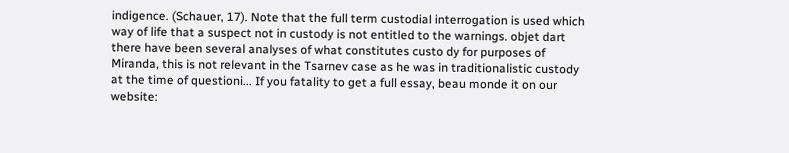indigence. (Schauer, 17). Note that the full term custodial interrogation is used which way of life that a suspect not in custody is not entitled to the warnings. objet dart there have been several analyses of what constitutes custo dy for purposes of Miranda, this is not relevant in the Tsarnev case as he was in traditionalistic custody at the time of questioni... If you fatality to get a full essay, beau monde it on our website: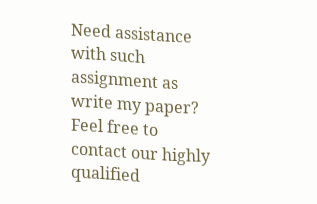Need assistance with such assignment as write my paper? Feel free to contact our highly qualified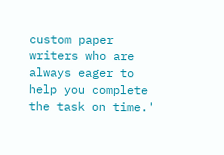custom paper writers who are always eager to help you complete the task on time.'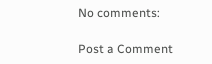No comments:

Post a Comment